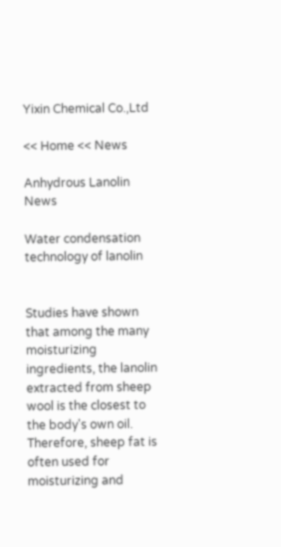Yixin Chemical Co.,Ltd

<< Home << News

Anhydrous Lanolin News

Water condensation technology of lanolin


Studies have shown that among the many moisturizing ingredients, the lanolin extracted from sheep wool is the closest to the body's own oil. Therefore, sheep fat is often used for moisturizing and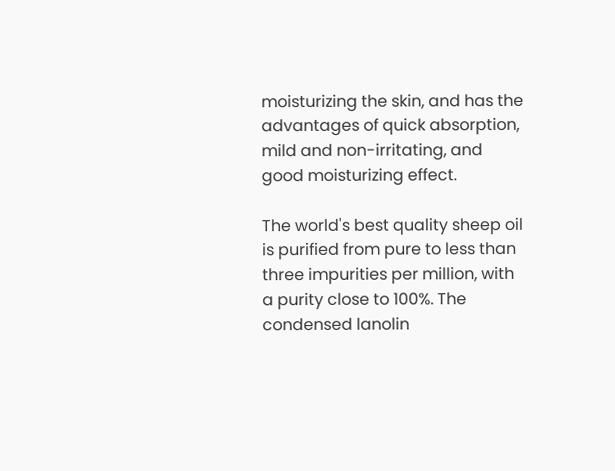moisturizing the skin, and has the advantages of quick absorption, mild and non-irritating, and good moisturizing effect.

The world's best quality sheep oil is purified from pure to less than three impurities per million, with a purity close to 100%. The condensed lanolin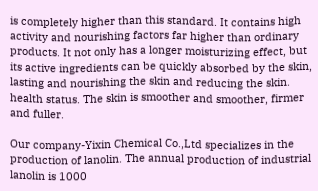is completely higher than this standard. It contains high activity and nourishing factors far higher than ordinary products. It not only has a longer moisturizing effect, but its active ingredients can be quickly absorbed by the skin, lasting and nourishing the skin and reducing the skin. health status. The skin is smoother and smoother, firmer and fuller.

Our company-Yixin Chemical Co.,Ltd specializes in the production of lanolin. The annual production of industrial lanolin is 1000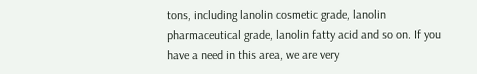tons, including lanolin cosmetic grade, lanolin pharmaceutical grade, lanolin fatty acid and so on. If you have a need in this area, we are very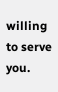willing to serve you.